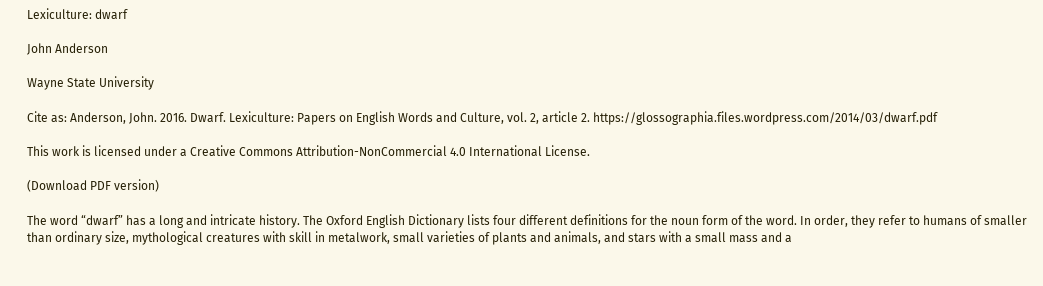Lexiculture: dwarf

John Anderson

Wayne State University

Cite as: Anderson, John. 2016. Dwarf. Lexiculture: Papers on English Words and Culture, vol. 2, article 2. https://glossographia.files.wordpress.com/2014/03/dwarf.pdf

This work is licensed under a Creative Commons Attribution-NonCommercial 4.0 International License.

(Download PDF version)

The word “dwarf” has a long and intricate history. The Oxford English Dictionary lists four different definitions for the noun form of the word. In order, they refer to humans of smaller than ordinary size, mythological creatures with skill in metalwork, small varieties of plants and animals, and stars with a small mass and a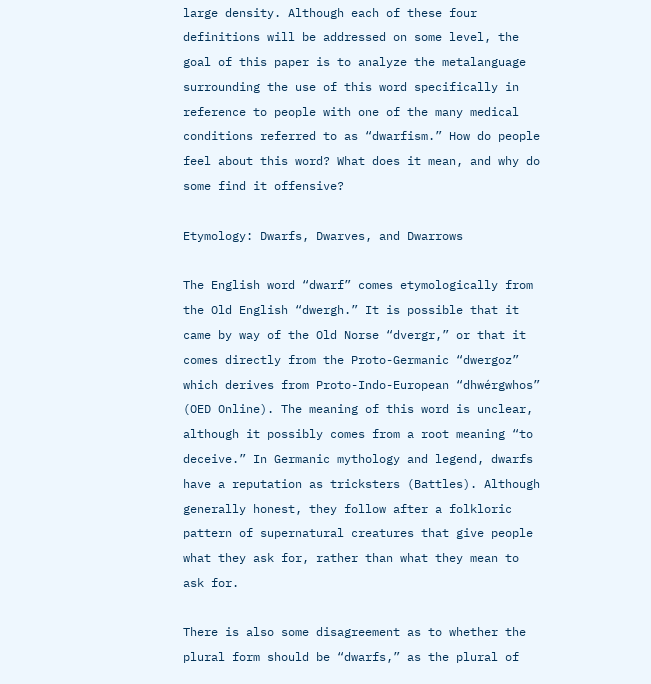large density. Although each of these four definitions will be addressed on some level, the goal of this paper is to analyze the metalanguage surrounding the use of this word specifically in reference to people with one of the many medical conditions referred to as “dwarfism.” How do people feel about this word? What does it mean, and why do some find it offensive?

Etymology: Dwarfs, Dwarves, and Dwarrows

The English word “dwarf” comes etymologically from the Old English “dwergh.” It is possible that it came by way of the Old Norse “dvergr,” or that it comes directly from the Proto-Germanic “dwergoz” which derives from Proto-Indo-European “dhwérgwhos” (OED Online). The meaning of this word is unclear, although it possibly comes from a root meaning “to deceive.” In Germanic mythology and legend, dwarfs have a reputation as tricksters (Battles). Although generally honest, they follow after a folkloric pattern of supernatural creatures that give people what they ask for, rather than what they mean to ask for.

There is also some disagreement as to whether the plural form should be “dwarfs,” as the plural of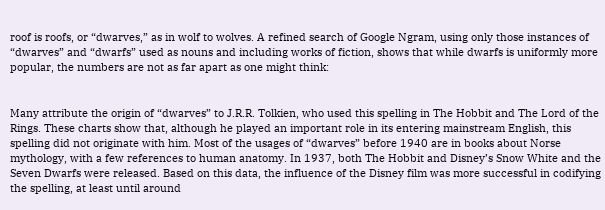roof is roofs, or “dwarves,” as in wolf to wolves. A refined search of Google Ngram, using only those instances of “dwarves” and “dwarfs” used as nouns and including works of fiction, shows that while dwarfs is uniformly more popular, the numbers are not as far apart as one might think:


Many attribute the origin of “dwarves” to J.R.R. Tolkien, who used this spelling in The Hobbit and The Lord of the Rings. These charts show that, although he played an important role in its entering mainstream English, this spelling did not originate with him. Most of the usages of “dwarves” before 1940 are in books about Norse mythology, with a few references to human anatomy. In 1937, both The Hobbit and Disney’s Snow White and the Seven Dwarfs were released. Based on this data, the influence of the Disney film was more successful in codifying the spelling, at least until around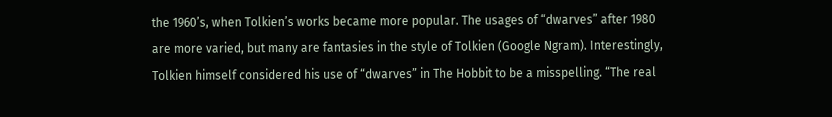the 1960’s, when Tolkien’s works became more popular. The usages of “dwarves” after 1980 are more varied, but many are fantasies in the style of Tolkien (Google Ngram). Interestingly, Tolkien himself considered his use of “dwarves” in The Hobbit to be a misspelling. “The real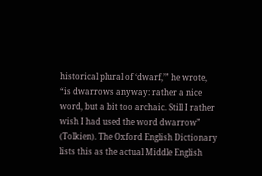historical plural of ‘dwarf,’” he wrote, “is dwarrows anyway: rather a nice word, but a bit too archaic. Still I rather wish I had used the word dwarrow” (Tolkien). The Oxford English Dictionary lists this as the actual Middle English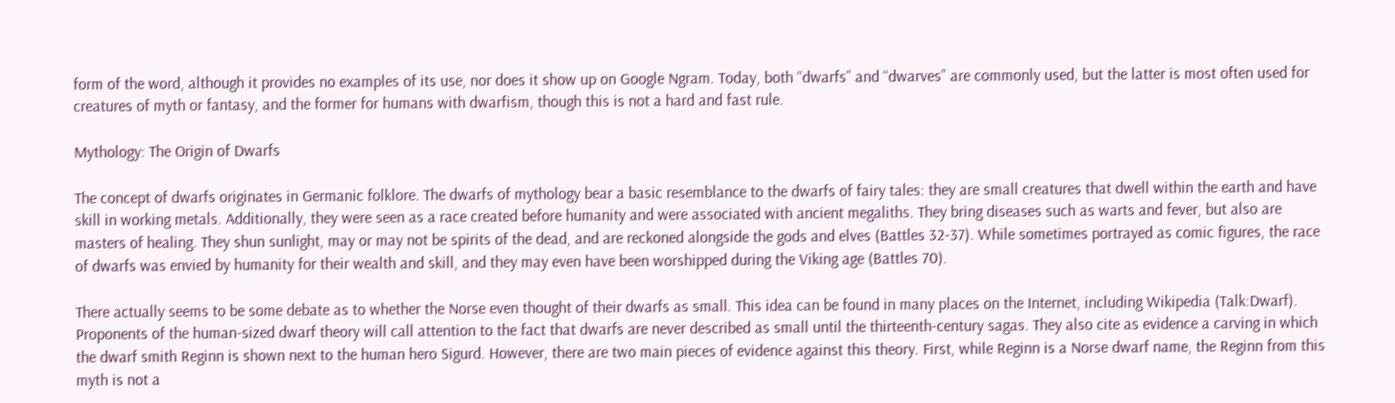form of the word, although it provides no examples of its use, nor does it show up on Google Ngram. Today, both “dwarfs” and “dwarves” are commonly used, but the latter is most often used for creatures of myth or fantasy, and the former for humans with dwarfism, though this is not a hard and fast rule.

Mythology: The Origin of Dwarfs

The concept of dwarfs originates in Germanic folklore. The dwarfs of mythology bear a basic resemblance to the dwarfs of fairy tales: they are small creatures that dwell within the earth and have skill in working metals. Additionally, they were seen as a race created before humanity and were associated with ancient megaliths. They bring diseases such as warts and fever, but also are masters of healing. They shun sunlight, may or may not be spirits of the dead, and are reckoned alongside the gods and elves (Battles 32-37). While sometimes portrayed as comic figures, the race of dwarfs was envied by humanity for their wealth and skill, and they may even have been worshipped during the Viking age (Battles 70).

There actually seems to be some debate as to whether the Norse even thought of their dwarfs as small. This idea can be found in many places on the Internet, including Wikipedia (Talk:Dwarf). Proponents of the human-sized dwarf theory will call attention to the fact that dwarfs are never described as small until the thirteenth-century sagas. They also cite as evidence a carving in which the dwarf smith Reginn is shown next to the human hero Sigurd. However, there are two main pieces of evidence against this theory. First, while Reginn is a Norse dwarf name, the Reginn from this myth is not a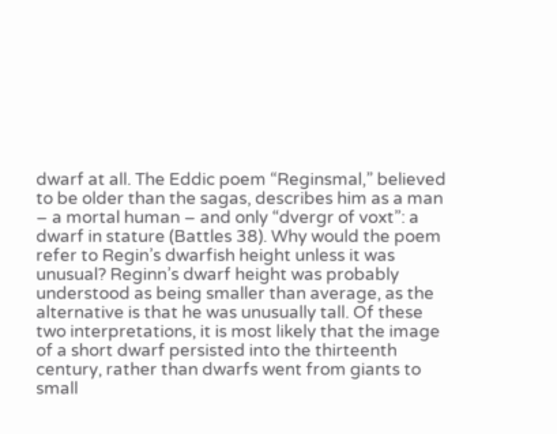dwarf at all. The Eddic poem “Reginsmal,” believed to be older than the sagas, describes him as a man – a mortal human – and only “dvergr of voxt”: a dwarf in stature (Battles 38). Why would the poem refer to Regin’s dwarfish height unless it was unusual? Reginn’s dwarf height was probably understood as being smaller than average, as the alternative is that he was unusually tall. Of these two interpretations, it is most likely that the image of a short dwarf persisted into the thirteenth century, rather than dwarfs went from giants to small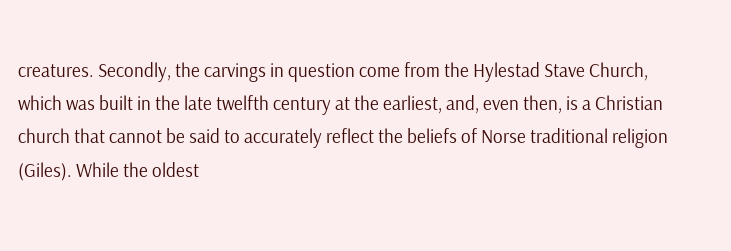creatures. Secondly, the carvings in question come from the Hylestad Stave Church, which was built in the late twelfth century at the earliest, and, even then, is a Christian church that cannot be said to accurately reflect the beliefs of Norse traditional religion (Giles). While the oldest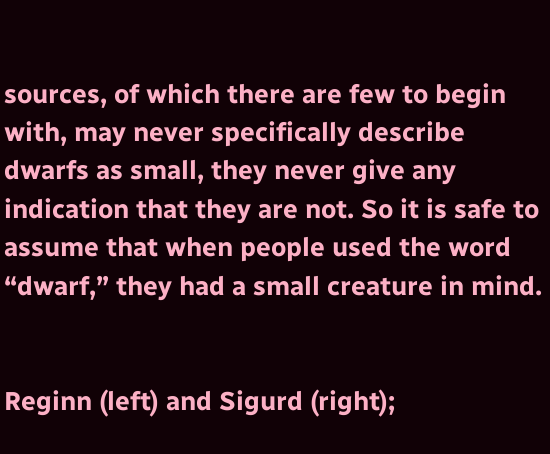sources, of which there are few to begin with, may never specifically describe dwarfs as small, they never give any indication that they are not. So it is safe to assume that when people used the word “dwarf,” they had a small creature in mind.


Reginn (left) and Sigurd (right);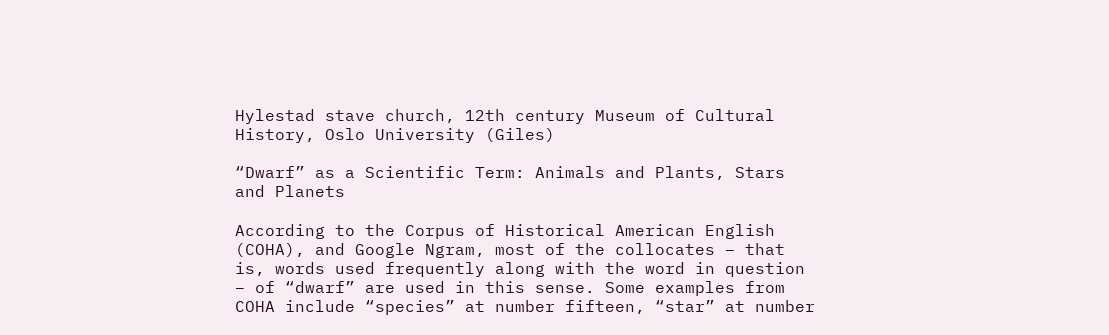Hylestad stave church, 12th century Museum of Cultural History, Oslo University (Giles)

“Dwarf” as a Scientific Term: Animals and Plants, Stars and Planets

According to the Corpus of Historical American English (COHA), and Google Ngram, most of the collocates – that is, words used frequently along with the word in question – of “dwarf” are used in this sense. Some examples from COHA include “species” at number fifteen, “star” at number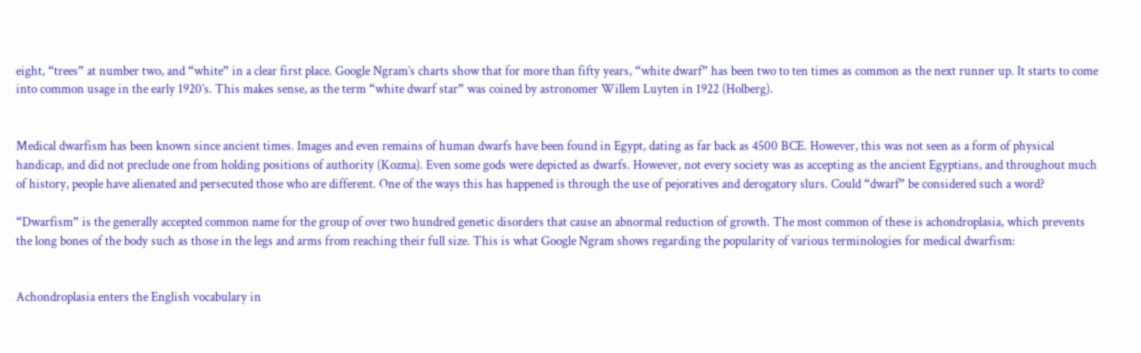eight, “trees” at number two, and “white” in a clear first place. Google Ngram’s charts show that for more than fifty years, “white dwarf” has been two to ten times as common as the next runner up. It starts to come into common usage in the early 1920’s. This makes sense, as the term “white dwarf star” was coined by astronomer Willem Luyten in 1922 (Holberg).


Medical dwarfism has been known since ancient times. Images and even remains of human dwarfs have been found in Egypt, dating as far back as 4500 BCE. However, this was not seen as a form of physical handicap, and did not preclude one from holding positions of authority (Kozma). Even some gods were depicted as dwarfs. However, not every society was as accepting as the ancient Egyptians, and throughout much of history, people have alienated and persecuted those who are different. One of the ways this has happened is through the use of pejoratives and derogatory slurs. Could “dwarf” be considered such a word?

“Dwarfism” is the generally accepted common name for the group of over two hundred genetic disorders that cause an abnormal reduction of growth. The most common of these is achondroplasia, which prevents the long bones of the body such as those in the legs and arms from reaching their full size. This is what Google Ngram shows regarding the popularity of various terminologies for medical dwarfism:


Achondroplasia enters the English vocabulary in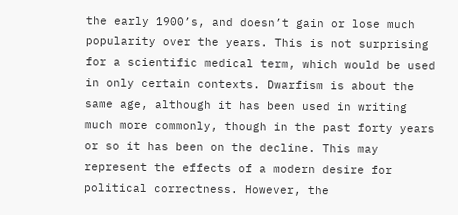the early 1900’s, and doesn’t gain or lose much popularity over the years. This is not surprising for a scientific medical term, which would be used in only certain contexts. Dwarfism is about the same age, although it has been used in writing much more commonly, though in the past forty years or so it has been on the decline. This may represent the effects of a modern desire for political correctness. However, the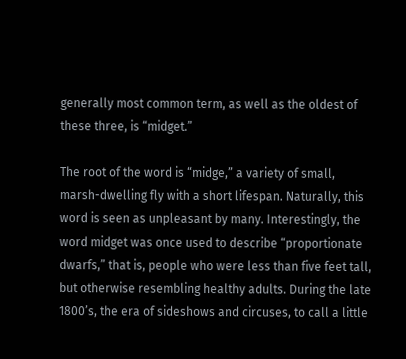generally most common term, as well as the oldest of these three, is “midget.”

The root of the word is “midge,” a variety of small, marsh-dwelling fly with a short lifespan. Naturally, this word is seen as unpleasant by many. Interestingly, the word midget was once used to describe “proportionate dwarfs,” that is, people who were less than five feet tall, but otherwise resembling healthy adults. During the late 1800’s, the era of sideshows and circuses, to call a little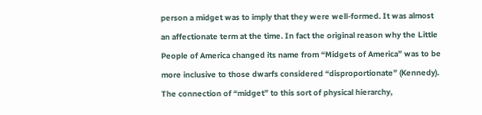person a midget was to imply that they were well-formed. It was almost an affectionate term at the time. In fact the original reason why the Little People of America changed its name from “Midgets of America” was to be more inclusive to those dwarfs considered “disproportionate” (Kennedy). The connection of “midget” to this sort of physical hierarchy,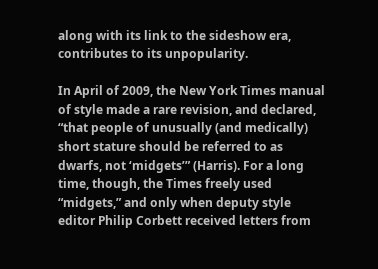along with its link to the sideshow era, contributes to its unpopularity.

In April of 2009, the New York Times manual of style made a rare revision, and declared, “that people of unusually (and medically) short stature should be referred to as dwarfs, not ‘midgets’” (Harris). For a long time, though, the Times freely used “midgets,” and only when deputy style editor Philip Corbett received letters from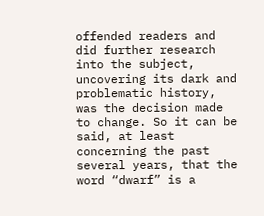offended readers and did further research into the subject, uncovering its dark and problematic history, was the decision made to change. So it can be said, at least concerning the past several years, that the word “dwarf” is a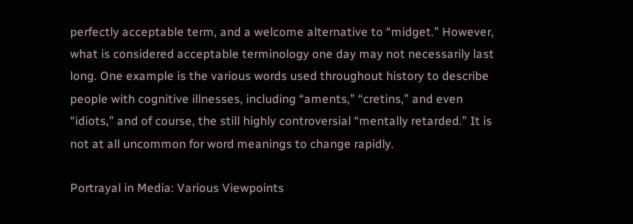perfectly acceptable term, and a welcome alternative to “midget.” However, what is considered acceptable terminology one day may not necessarily last long. One example is the various words used throughout history to describe people with cognitive illnesses, including “aments,” “cretins,” and even “idiots,” and of course, the still highly controversial “mentally retarded.” It is not at all uncommon for word meanings to change rapidly.

Portrayal in Media: Various Viewpoints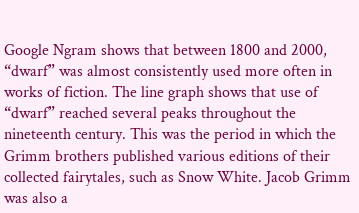Google Ngram shows that between 1800 and 2000, “dwarf” was almost consistently used more often in works of fiction. The line graph shows that use of “dwarf” reached several peaks throughout the nineteenth century. This was the period in which the Grimm brothers published various editions of their collected fairytales, such as Snow White. Jacob Grimm was also a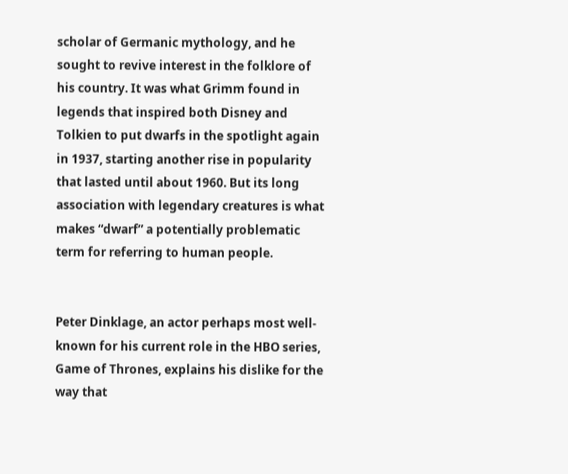scholar of Germanic mythology, and he sought to revive interest in the folklore of his country. It was what Grimm found in legends that inspired both Disney and Tolkien to put dwarfs in the spotlight again in 1937, starting another rise in popularity that lasted until about 1960. But its long association with legendary creatures is what makes “dwarf” a potentially problematic term for referring to human people.


Peter Dinklage, an actor perhaps most well-known for his current role in the HBO series, Game of Thrones, explains his dislike for the way that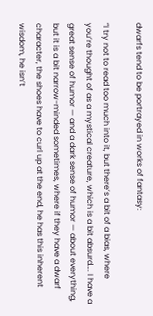dwarfs tend to be portrayed in works of fantasy:

“I try not to read too much into it, but there’s a bit of a bias, where you’re thought of as a mystical creature, which is a bit absurd…. I have a great sense of humor — and a dark sense of humor — about everything, but it is a bit narrow-minded sometimes, where if they have a dwarf character, the shoes have to curl up at the end, he has this inherent wisdom, he isn’t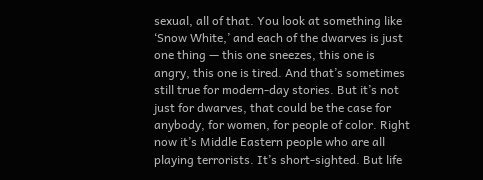sexual, all of that. You look at something like ‘Snow White,’ and each of the dwarves is just one thing — this one sneezes, this one is angry, this one is tired. And that’s sometimes still true for modern-day stories. But it’s not just for dwarves, that could be the case for anybody, for women, for people of color. Right now it’s Middle Eastern people who are all playing terrorists. It’s short-sighted. But life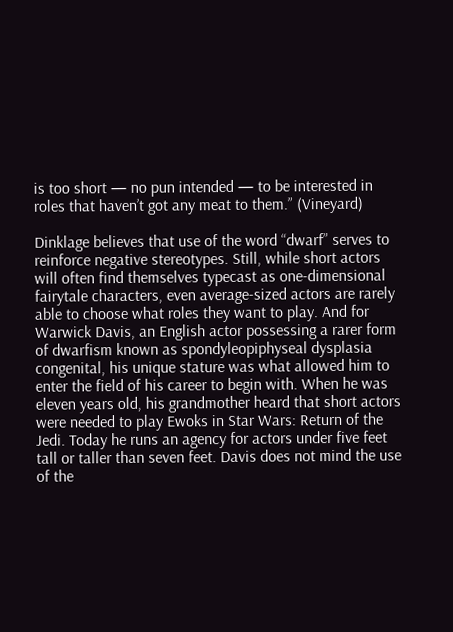is too short — no pun intended — to be interested in roles that haven’t got any meat to them.” (Vineyard)

Dinklage believes that use of the word “dwarf” serves to reinforce negative stereotypes. Still, while short actors will often find themselves typecast as one-dimensional fairytale characters, even average-sized actors are rarely able to choose what roles they want to play. And for Warwick Davis, an English actor possessing a rarer form of dwarfism known as spondyleopiphyseal dysplasia congenital, his unique stature was what allowed him to enter the field of his career to begin with. When he was eleven years old, his grandmother heard that short actors were needed to play Ewoks in Star Wars: Return of the Jedi. Today he runs an agency for actors under five feet tall or taller than seven feet. Davis does not mind the use of the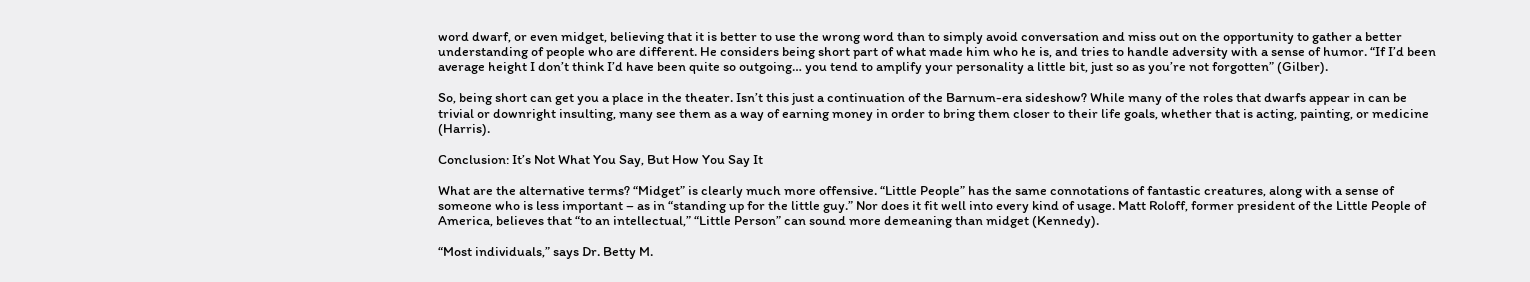word dwarf, or even midget, believing that it is better to use the wrong word than to simply avoid conversation and miss out on the opportunity to gather a better understanding of people who are different. He considers being short part of what made him who he is, and tries to handle adversity with a sense of humor. “If I’d been average height I don’t think I’d have been quite so outgoing… you tend to amplify your personality a little bit, just so as you’re not forgotten” (Gilber).

So, being short can get you a place in the theater. Isn’t this just a continuation of the Barnum-era sideshow? While many of the roles that dwarfs appear in can be trivial or downright insulting, many see them as a way of earning money in order to bring them closer to their life goals, whether that is acting, painting, or medicine (Harris).

Conclusion: It’s Not What You Say, But How You Say It

What are the alternative terms? “Midget” is clearly much more offensive. “Little People” has the same connotations of fantastic creatures, along with a sense of someone who is less important – as in “standing up for the little guy.” Nor does it fit well into every kind of usage. Matt Roloff, former president of the Little People of America, believes that “to an intellectual,” “Little Person” can sound more demeaning than midget (Kennedy).

“Most individuals,” says Dr. Betty M.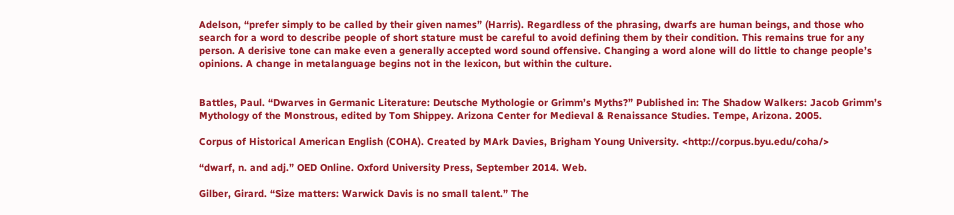Adelson, “prefer simply to be called by their given names” (Harris). Regardless of the phrasing, dwarfs are human beings, and those who search for a word to describe people of short stature must be careful to avoid defining them by their condition. This remains true for any person. A derisive tone can make even a generally accepted word sound offensive. Changing a word alone will do little to change people’s opinions. A change in metalanguage begins not in the lexicon, but within the culture.


Battles, Paul. “Dwarves in Germanic Literature: Deutsche Mythologie or Grimm’s Myths?” Published in: The Shadow Walkers: Jacob Grimm’s Mythology of the Monstrous, edited by Tom Shippey. Arizona Center for Medieval & Renaissance Studies. Tempe, Arizona. 2005.

Corpus of Historical American English (COHA). Created by MArk Davies, Brigham Young University. <http://corpus.byu.edu/coha/>

“dwarf, n. and adj.” OED Online. Oxford University Press, September 2014. Web.

Gilber, Girard. “Size matters: Warwick Davis is no small talent.” The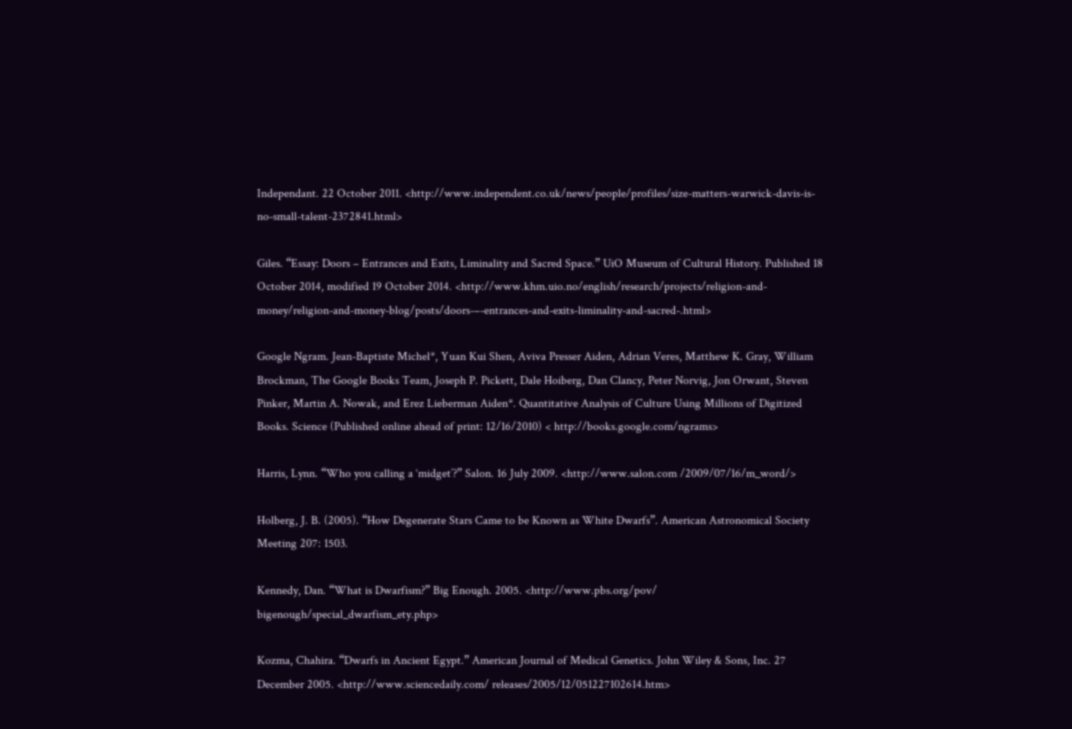Independant. 22 October 2011. <http://www.independent.co.uk/news/people/profiles/size-matters-warwick-davis-is-no-small-talent-2372841.html>

Giles. “Essay: Doors – Entrances and Exits, Liminality and Sacred Space.” UiO Museum of Cultural History. Published 18 October 2014, modified 19 October 2014. <http://www.khm.uio.no/english/research/projects/religion-and-money/religion-and-money-blog/posts/doors-–-entrances-and-exits-liminality-and-sacred-.html>

Google Ngram. Jean-Baptiste Michel*, Yuan Kui Shen, Aviva Presser Aiden, Adrian Veres, Matthew K. Gray, William Brockman, The Google Books Team, Joseph P. Pickett, Dale Hoiberg, Dan Clancy, Peter Norvig, Jon Orwant, Steven Pinker, Martin A. Nowak, and Erez Lieberman Aiden*. Quantitative Analysis of Culture Using Millions of Digitized Books. Science (Published online ahead of print: 12/16/2010) < http://books.google.com/ngrams>

Harris, Lynn. “Who you calling a ‘midget’?” Salon. 16 July 2009. <http://www.salon.com /2009/07/16/m_word/>

Holberg, J. B. (2005). “How Degenerate Stars Came to be Known as White Dwarfs”. American Astronomical Society Meeting 207: 1503.

Kennedy, Dan. “What is Dwarfism?” Big Enough. 2005. <http://www.pbs.org/pov/ bigenough/special_dwarfism_ety.php>

Kozma, Chahira. “Dwarfs in Ancient Egypt.” American Journal of Medical Genetics. John Wiley & Sons, Inc. 27 December 2005. <http://www.sciencedaily.com/ releases/2005/12/051227102614.htm>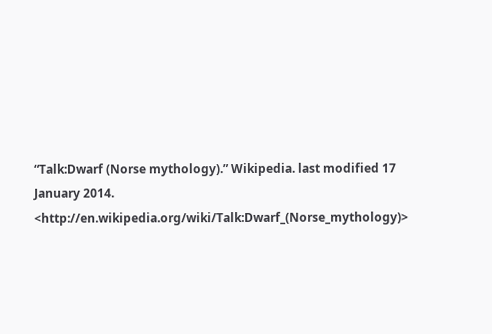“Talk:Dwarf (Norse mythology).” Wikipedia. last modified 17 January 2014. <http://en.wikipedia.org/wiki/Talk:Dwarf_(Norse_mythology)>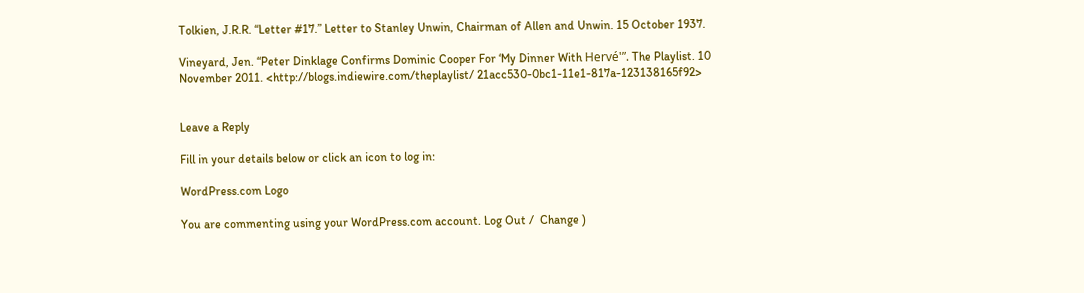Tolkien, J.R.R. “Letter #17.” Letter to Stanley Unwin, Chairman of Allen and Unwin. 15 October 1937.

Vineyard, Jen. “Peter Dinklage Confirms Dominic Cooper For ‘My Dinner With Hervé'”. The Playlist. 10 November 2011. <http://blogs.indiewire.com/theplaylist/ 21acc530-0bc1-11e1-817a-123138165f92>


Leave a Reply

Fill in your details below or click an icon to log in:

WordPress.com Logo

You are commenting using your WordPress.com account. Log Out /  Change )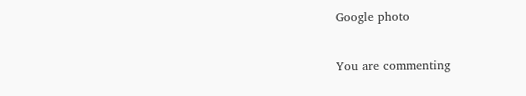Google photo

You are commenting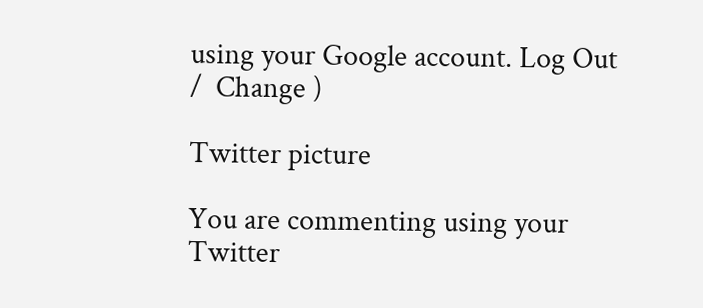using your Google account. Log Out /  Change )

Twitter picture

You are commenting using your Twitter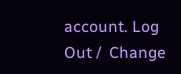account. Log Out /  Change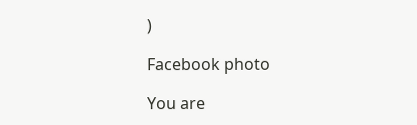)

Facebook photo

You are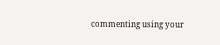commenting using your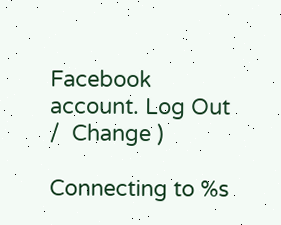Facebook account. Log Out /  Change )

Connecting to %s